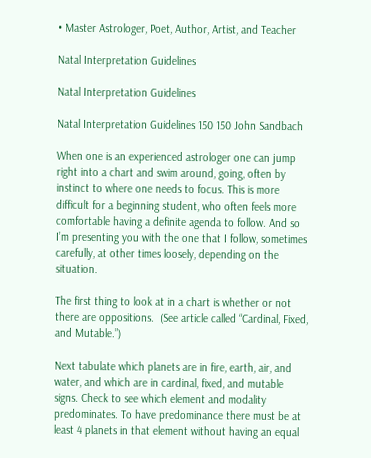• Master Astrologer, Poet, Author, Artist, and Teacher

Natal Interpretation Guidelines

Natal Interpretation Guidelines

Natal Interpretation Guidelines 150 150 John Sandbach

When one is an experienced astrologer one can jump right into a chart and swim around, going, often by instinct to where one needs to focus. This is more difficult for a beginning student, who often feels more comfortable having a definite agenda to follow. And so I’m presenting you with the one that I follow, sometimes carefully, at other times loosely, depending on the situation.

The first thing to look at in a chart is whether or not there are oppositions.  (See article called “Cardinal, Fixed, and Mutable.”)

Next tabulate which planets are in fire, earth, air, and water, and which are in cardinal, fixed, and mutable signs. Check to see which element and modality predominates. To have predominance there must be at least 4 planets in that element without having an equal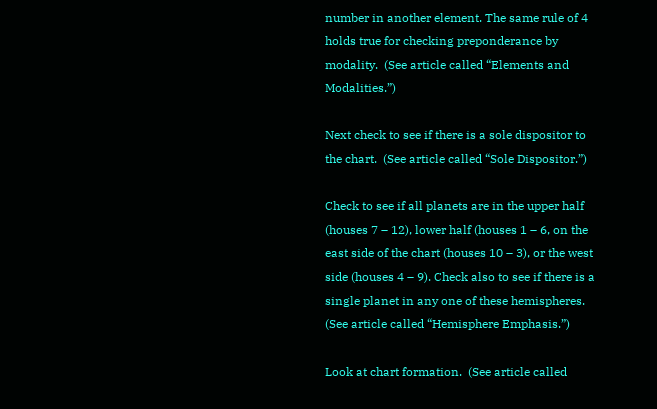number in another element. The same rule of 4 holds true for checking preponderance by modality.  (See article called “Elements and Modalities.”)

Next check to see if there is a sole dispositor to the chart.  (See article called “Sole Dispositor.”)

Check to see if all planets are in the upper half (houses 7 – 12), lower half (houses 1 – 6, on the east side of the chart (houses 10 – 3), or the west side (houses 4 – 9). Check also to see if there is a single planet in any one of these hemispheres.  (See article called “Hemisphere Emphasis.”)

Look at chart formation.  (See article called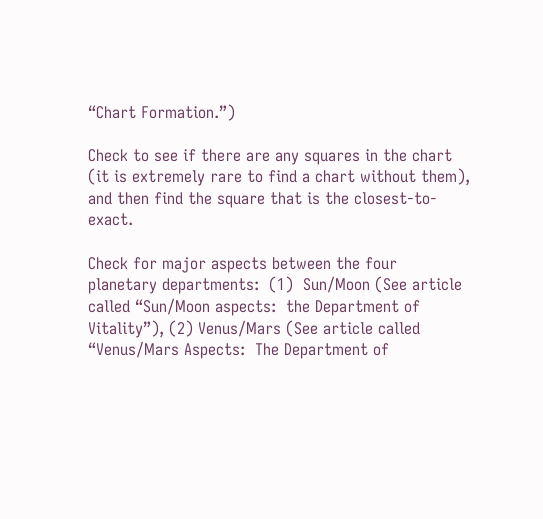“Chart Formation.”)

Check to see if there are any squares in the chart (it is extremely rare to find a chart without them), and then find the square that is the closest-to-exact.

Check for major aspects between the four planetary departments:  (1)  Sun/Moon (See article called “Sun/Moon aspects:  the Department of Vitality”), (2) Venus/Mars (See article called “Venus/Mars Aspects:  The Department of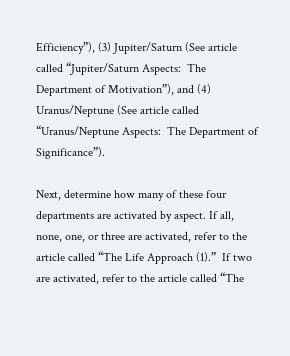Efficiency”), (3) Jupiter/Saturn (See article called “Jupiter/Saturn Aspects:  The Department of Motivation”), and (4) Uranus/Neptune (See article called “Uranus/Neptune Aspects:  The Department of Significance”).

Next, determine how many of these four departments are activated by aspect. If all, none, one, or three are activated, refer to the article called “The Life Approach (1).”  If two are activated, refer to the article called “The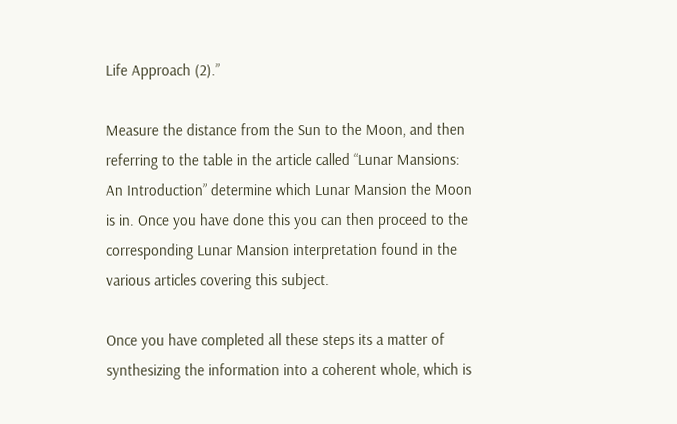Life Approach (2).”

Measure the distance from the Sun to the Moon, and then referring to the table in the article called “Lunar Mansions:  An Introduction” determine which Lunar Mansion the Moon is in. Once you have done this you can then proceed to the corresponding Lunar Mansion interpretation found in the various articles covering this subject.

Once you have completed all these steps its a matter of synthesizing the information into a coherent whole, which is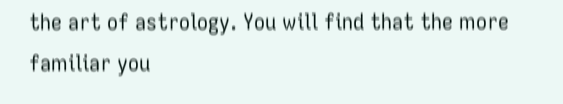the art of astrology. You will find that the more familiar you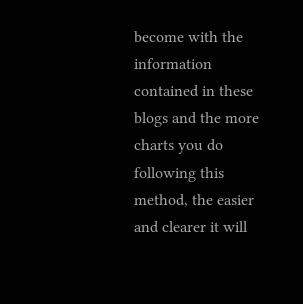become with the information contained in these blogs and the more charts you do following this method, the easier and clearer it will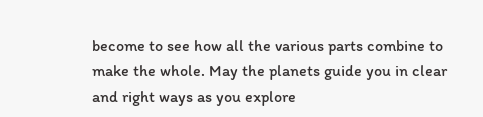become to see how all the various parts combine to make the whole. May the planets guide you in clear and right ways as you explore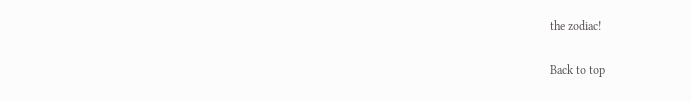the zodiac!

Back to top